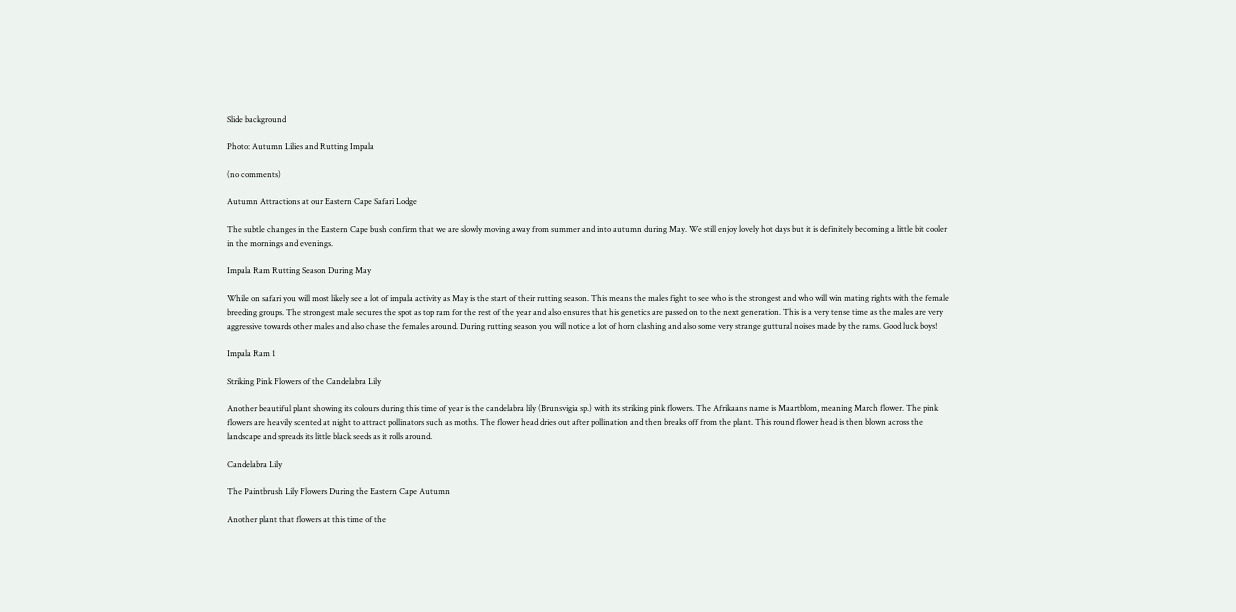Slide background

Photo: Autumn Lilies and Rutting Impala

(no comments)

Autumn Attractions at our Eastern Cape Safari Lodge

The subtle changes in the Eastern Cape bush confirm that we are slowly moving away from summer and into autumn during May. We still enjoy lovely hot days but it is definitely becoming a little bit cooler in the mornings and evenings.

Impala Ram Rutting Season During May

While on safari you will most likely see a lot of impala activity as May is the start of their rutting season. This means the males fight to see who is the strongest and who will win mating rights with the female breeding groups. The strongest male secures the spot as top ram for the rest of the year and also ensures that his genetics are passed on to the next generation. This is a very tense time as the males are very aggressive towards other males and also chase the females around. During rutting season you will notice a lot of horn clashing and also some very strange guttural noises made by the rams. Good luck boys!

Impala Ram 1

Striking Pink Flowers of the Candelabra Lily

Another beautiful plant showing its colours during this time of year is the candelabra lily (Brunsvigia sp.) with its striking pink flowers. The Afrikaans name is Maartblom, meaning March flower. The pink flowers are heavily scented at night to attract pollinators such as moths. The flower head dries out after pollination and then breaks off from the plant. This round flower head is then blown across the landscape and spreads its little black seeds as it rolls around.

Candelabra Lily

The Paintbrush Lily Flowers During the Eastern Cape Autumn

Another plant that flowers at this time of the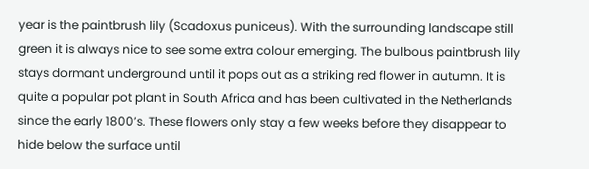year is the paintbrush lily (Scadoxus puniceus). With the surrounding landscape still green it is always nice to see some extra colour emerging. The bulbous paintbrush lily stays dormant underground until it pops out as a striking red flower in autumn. It is quite a popular pot plant in South Africa and has been cultivated in the Netherlands since the early 1800’s. These flowers only stay a few weeks before they disappear to hide below the surface until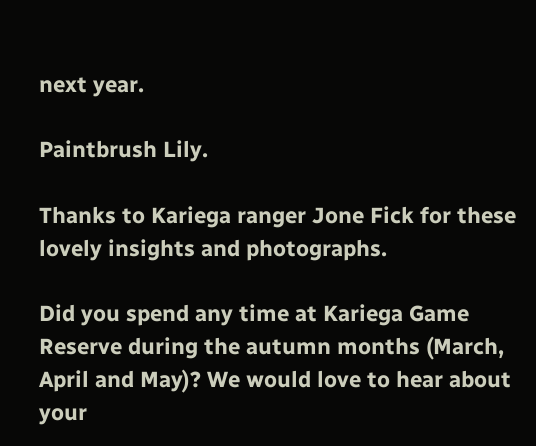next year.

Paintbrush Lily.

Thanks to Kariega ranger Jone Fick for these lovely insights and photographs.

Did you spend any time at Kariega Game Reserve during the autumn months (March, April and May)? We would love to hear about your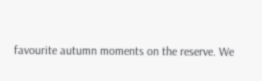favourite autumn moments on the reserve. We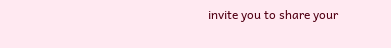invite you to share your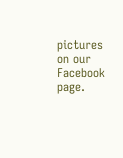pictures on our Facebook page.